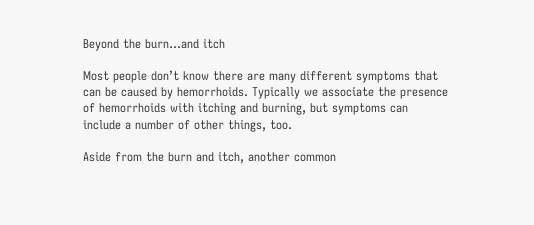Beyond the burn…and itch

Most people don’t know there are many different symptoms that can be caused by hemorrhoids. Typically we associate the presence of hemorrhoids with itching and burning, but symptoms can include a number of other things, too.

Aside from the burn and itch, another common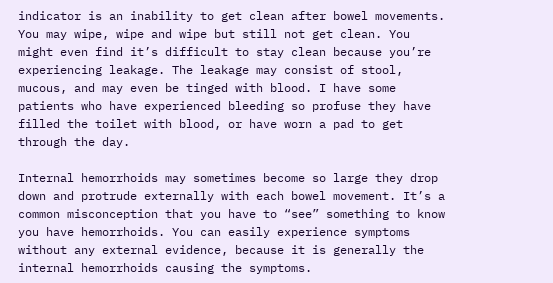indicator is an inability to get clean after bowel movements. You may wipe, wipe and wipe but still not get clean. You might even find it’s difficult to stay clean because you’re experiencing leakage. The leakage may consist of stool, mucous, and may even be tinged with blood. I have some patients who have experienced bleeding so profuse they have filled the toilet with blood, or have worn a pad to get through the day.

Internal hemorrhoids may sometimes become so large they drop down and protrude externally with each bowel movement. It’s a common misconception that you have to “see” something to know you have hemorrhoids. You can easily experience symptoms without any external evidence, because it is generally the internal hemorrhoids causing the symptoms.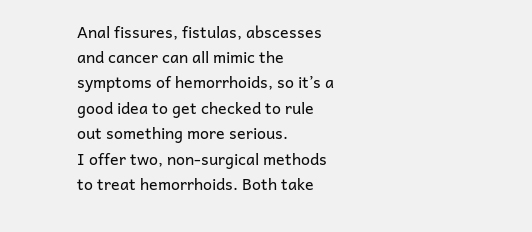Anal fissures, fistulas, abscesses and cancer can all mimic the symptoms of hemorrhoids, so it’s a good idea to get checked to rule out something more serious.
I offer two, non-surgical methods to treat hemorrhoids. Both take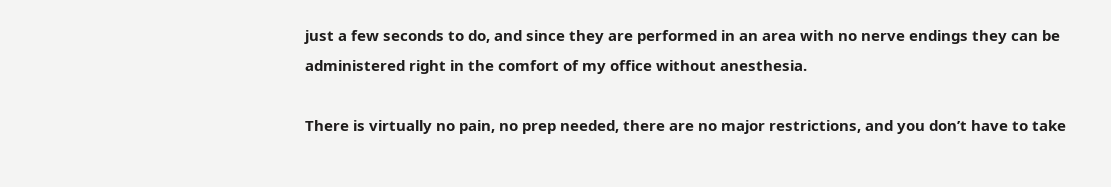just a few seconds to do, and since they are performed in an area with no nerve endings they can be administered right in the comfort of my office without anesthesia.

There is virtually no pain, no prep needed, there are no major restrictions, and you don’t have to take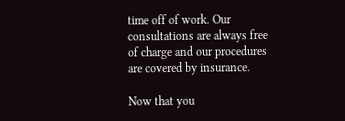time off of work. Our consultations are always free of charge and our procedures are covered by insurance.

Now that you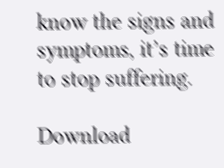know the signs and symptoms, it’s time to stop suffering.

Download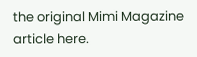the original Mimi Magazine article here.